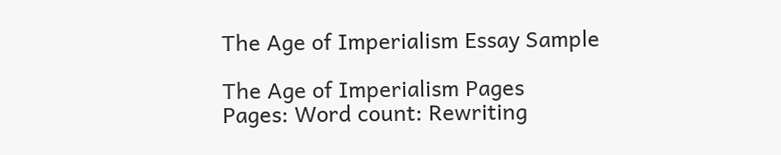The Age of Imperialism Essay Sample

The Age of Imperialism Pages
Pages: Word count: Rewriting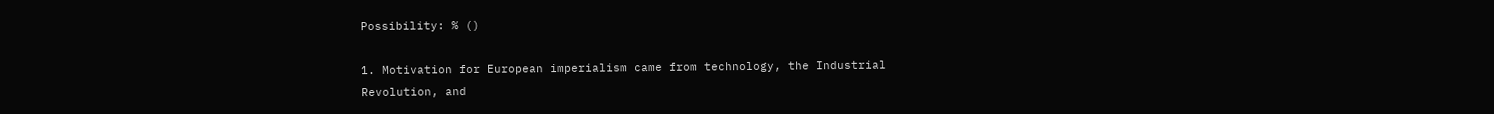Possibility: % ()

1. Motivation for European imperialism came from technology, the Industrial Revolution, and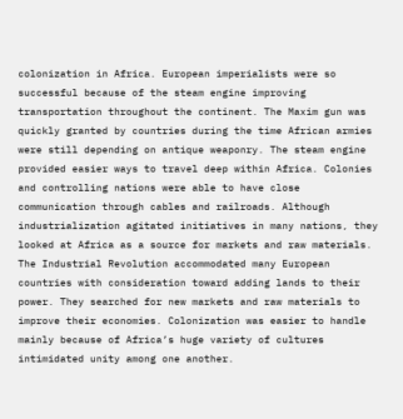colonization in Africa. European imperialists were so successful because of the steam engine improving transportation throughout the continent. The Maxim gun was quickly granted by countries during the time African armies were still depending on antique weaponry. The steam engine provided easier ways to travel deep within Africa. Colonies and controlling nations were able to have close communication through cables and railroads. Although industrialization agitated initiatives in many nations, they looked at Africa as a source for markets and raw materials. The Industrial Revolution accommodated many European countries with consideration toward adding lands to their power. They searched for new markets and raw materials to improve their economies. Colonization was easier to handle mainly because of Africa’s huge variety of cultures intimidated unity among one another.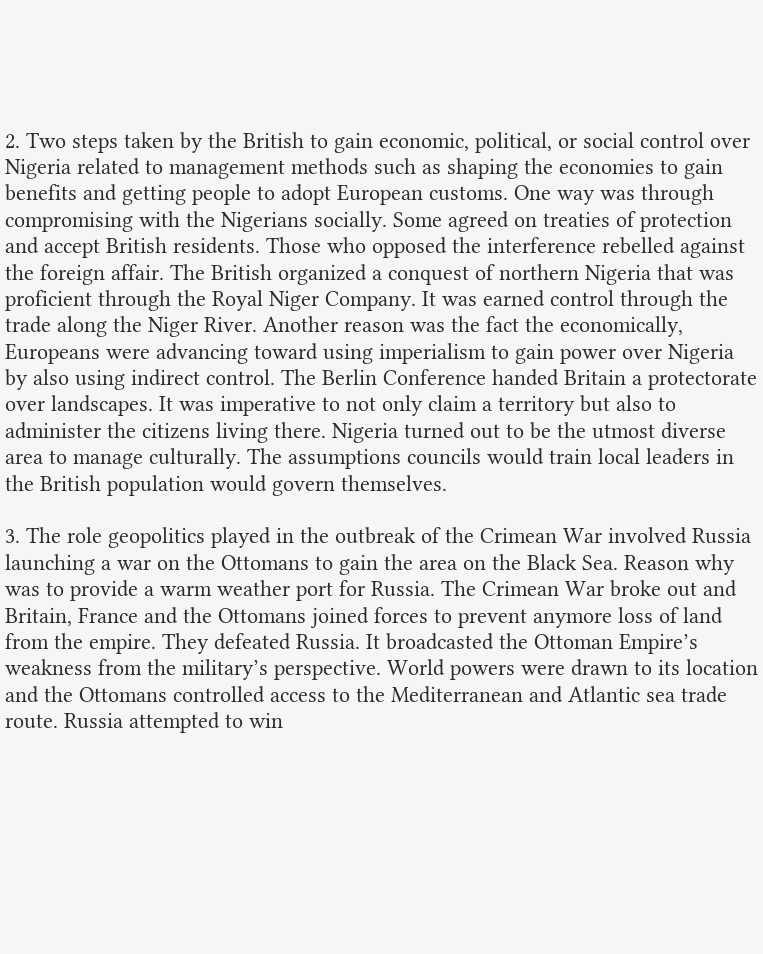2. Two steps taken by the British to gain economic, political, or social control over Nigeria related to management methods such as shaping the economies to gain benefits and getting people to adopt European customs. One way was through compromising with the Nigerians socially. Some agreed on treaties of protection and accept British residents. Those who opposed the interference rebelled against the foreign affair. The British organized a conquest of northern Nigeria that was proficient through the Royal Niger Company. It was earned control through the trade along the Niger River. Another reason was the fact the economically, Europeans were advancing toward using imperialism to gain power over Nigeria by also using indirect control. The Berlin Conference handed Britain a protectorate over landscapes. It was imperative to not only claim a territory but also to administer the citizens living there. Nigeria turned out to be the utmost diverse area to manage culturally. The assumptions councils would train local leaders in the British population would govern themselves.

3. The role geopolitics played in the outbreak of the Crimean War involved Russia launching a war on the Ottomans to gain the area on the Black Sea. Reason why was to provide a warm weather port for Russia. The Crimean War broke out and Britain, France and the Ottomans joined forces to prevent anymore loss of land from the empire. They defeated Russia. It broadcasted the Ottoman Empire’s weakness from the military’s perspective. World powers were drawn to its location and the Ottomans controlled access to the Mediterranean and Atlantic sea trade route. Russia attempted to win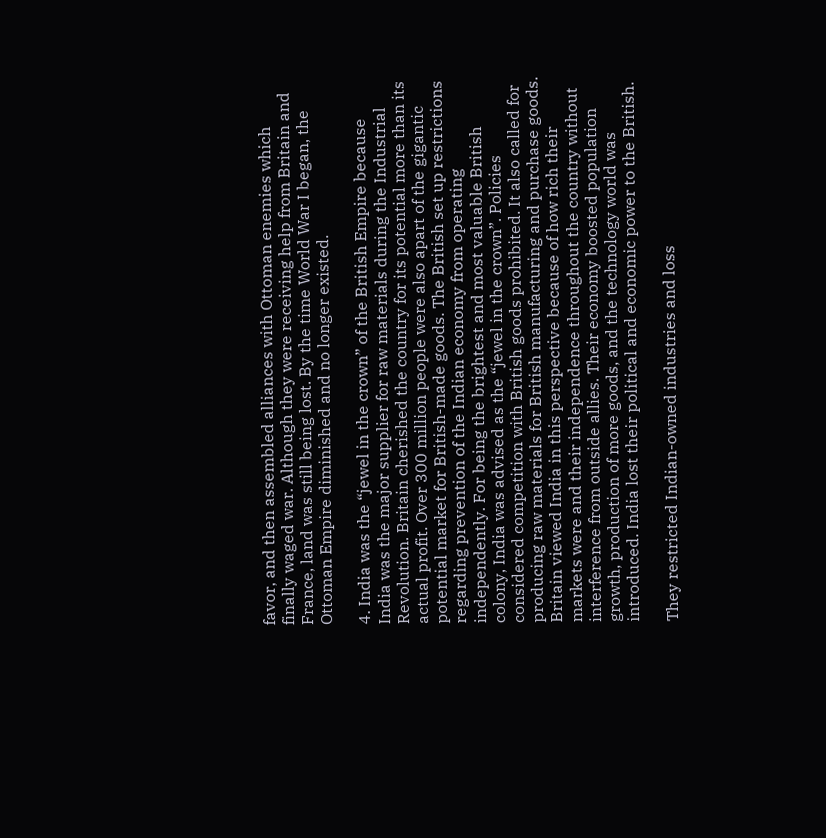favor, and then assembled alliances with Ottoman enemies which finally waged war. Although they were receiving help from Britain and France, land was still being lost. By the time World War I began, the Ottoman Empire diminished and no longer existed.

4. India was the “jewel in the crown” of the British Empire because India was the major supplier for raw materials during the Industrial Revolution. Britain cherished the country for its potential more than its actual profit. Over 300 million people were also apart of the gigantic potential market for British-made goods. The British set up restrictions regarding prevention of the Indian economy from operating independently. For being the brightest and most valuable British colony, India was advised as the “jewel in the crown”. Policies considered competition with British goods prohibited. It also called for producing raw materials for British manufacturing and purchase goods. Britain viewed India in this perspective because of how rich their markets were and their independence throughout the country without interference from outside allies. Their economy boosted population growth, production of more goods, and the technology world was introduced. India lost their political and economic power to the British.

They restricted Indian-owned industries and loss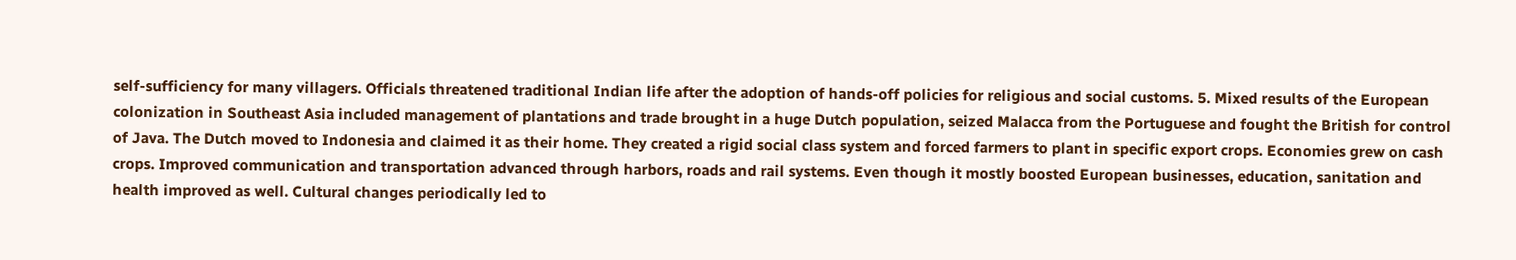self-sufficiency for many villagers. Officials threatened traditional Indian life after the adoption of hands-off policies for religious and social customs. 5. Mixed results of the European colonization in Southeast Asia included management of plantations and trade brought in a huge Dutch population, seized Malacca from the Portuguese and fought the British for control of Java. The Dutch moved to Indonesia and claimed it as their home. They created a rigid social class system and forced farmers to plant in specific export crops. Economies grew on cash crops. Improved communication and transportation advanced through harbors, roads and rail systems. Even though it mostly boosted European businesses, education, sanitation and health improved as well. Cultural changes periodically led to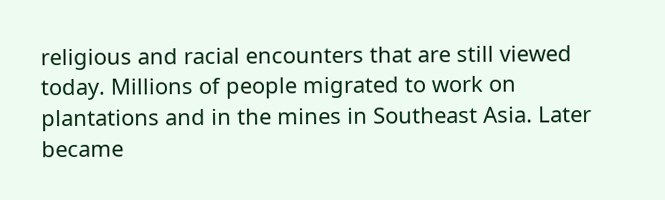religious and racial encounters that are still viewed today. Millions of people migrated to work on plantations and in the mines in Southeast Asia. Later became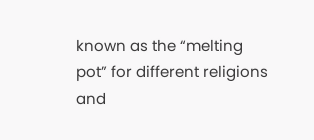known as the “melting pot” for different religions and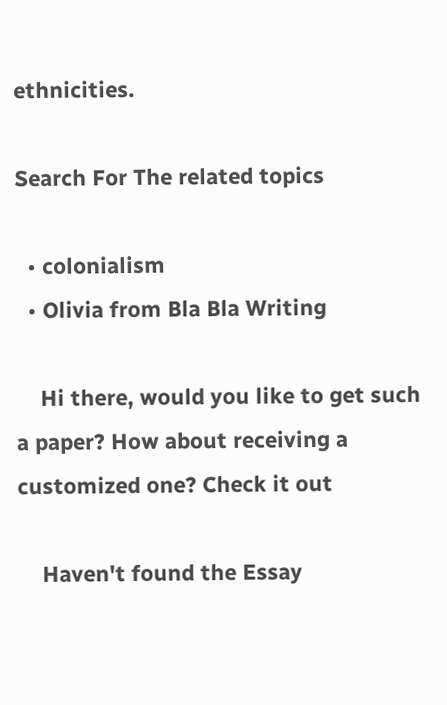ethnicities.

Search For The related topics

  • colonialism
  • Olivia from Bla Bla Writing

    Hi there, would you like to get such a paper? How about receiving a customized one? Check it out

    Haven't found the Essay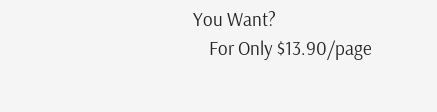You Want?
    For Only $13.90/page